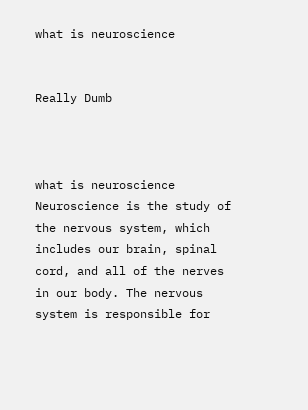what is neuroscience


Really Dumb



what is neuroscience
Neuroscience is the study of the nervous system, which includes our brain, spinal cord, and all of the nerves in our body. The nervous system is responsible for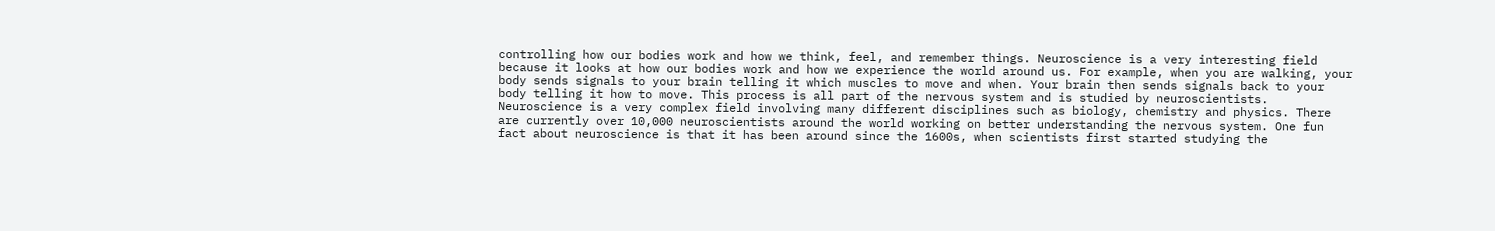controlling how our bodies work and how we think, feel, and remember things. Neuroscience is a very interesting field because it looks at how our bodies work and how we experience the world around us. For example, when you are walking, your body sends signals to your brain telling it which muscles to move and when. Your brain then sends signals back to your body telling it how to move. This process is all part of the nervous system and is studied by neuroscientists. Neuroscience is a very complex field involving many different disciplines such as biology, chemistry and physics. There are currently over 10,000 neuroscientists around the world working on better understanding the nervous system. One fun fact about neuroscience is that it has been around since the 1600s, when scientists first started studying the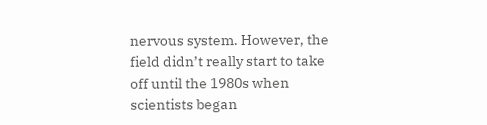nervous system. However, the field didn’t really start to take off until the 1980s when scientists began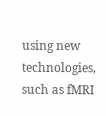using new technologies, such as fMRI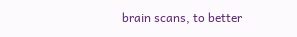brain scans, to better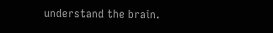understand the brain.